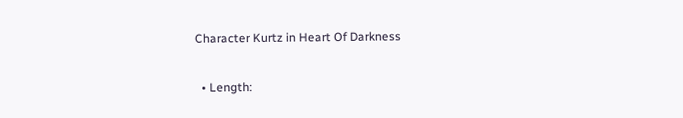Character Kurtz in Heart Of Darkness

  • Length: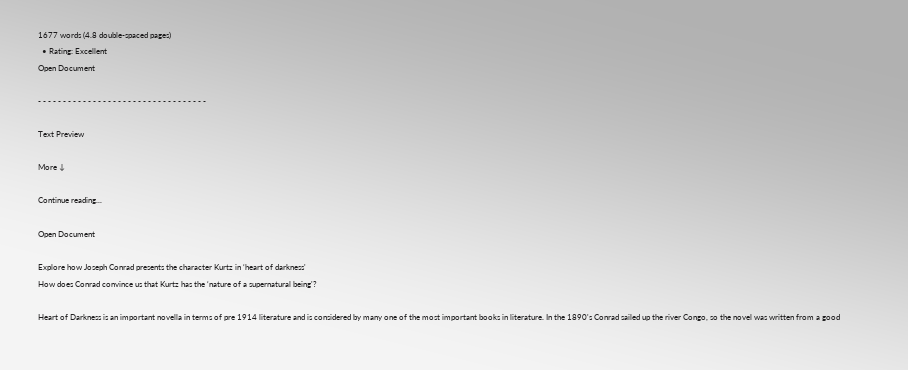1677 words (4.8 double-spaced pages)
  • Rating: Excellent
Open Document

- - - - - - - - - - - - - - - - - - - - - - - - - - - - - - - - - -

Text Preview

More ↓

Continue reading...

Open Document

Explore how Joseph Conrad presents the character Kurtz in ‘heart of darkness'
How does Conrad convince us that Kurtz has the ‘nature of a supernatural being'?

Heart of Darkness is an important novella in terms of pre 1914 literature and is considered by many one of the most important books in literature. In the 1890's Conrad sailed up the river Congo, so the novel was written from a good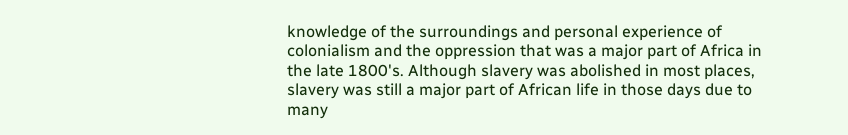knowledge of the surroundings and personal experience of colonialism and the oppression that was a major part of Africa in the late 1800's. Although slavery was abolished in most places, slavery was still a major part of African life in those days due to many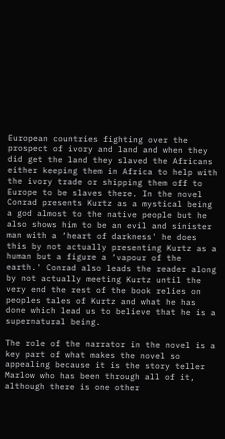European countries fighting over the prospect of ivory and land and when they did get the land they slaved the Africans either keeping them in Africa to help with the ivory trade or shipping them off to Europe to be slaves there. In the novel Conrad presents Kurtz as a mystical being a god almost to the native people but he also shows him to be an evil and sinister man with a ‘heart of darkness' he does this by not actually presenting Kurtz as a human but a figure a ‘vapour of the earth.' Conrad also leads the reader along by not actually meeting Kurtz until the very end the rest of the book relies on peoples tales of Kurtz and what he has done which lead us to believe that he is a supernatural being.

The role of the narrator in the novel is a key part of what makes the novel so appealing because it is the story teller Marlow who has been through all of it, although there is one other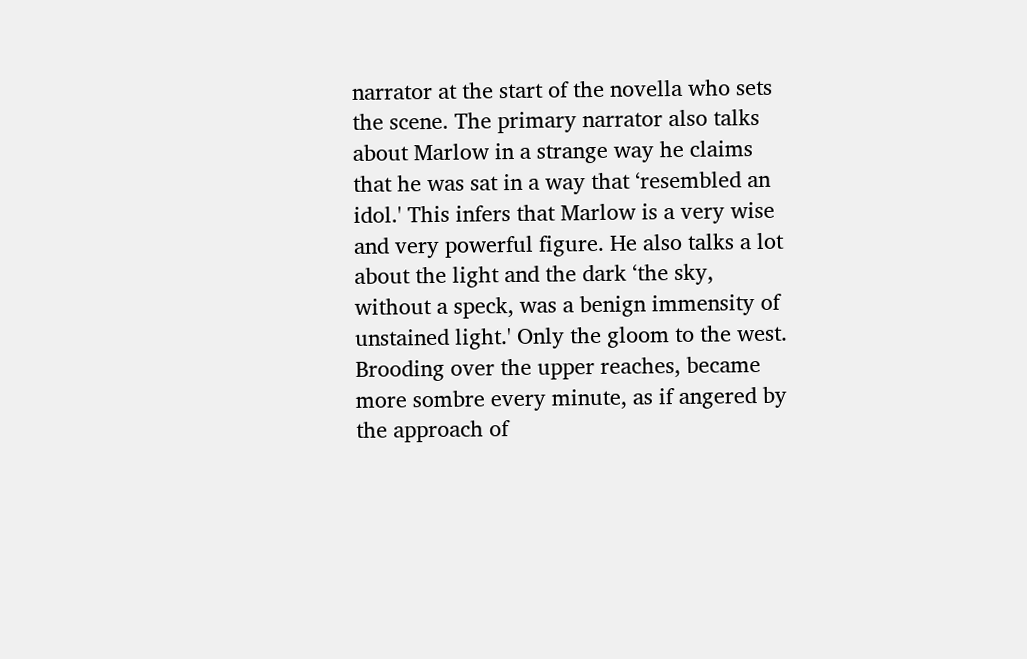narrator at the start of the novella who sets the scene. The primary narrator also talks about Marlow in a strange way he claims that he was sat in a way that ‘resembled an idol.' This infers that Marlow is a very wise and very powerful figure. He also talks a lot about the light and the dark ‘the sky, without a speck, was a benign immensity of unstained light.' Only the gloom to the west. Brooding over the upper reaches, became more sombre every minute, as if angered by the approach of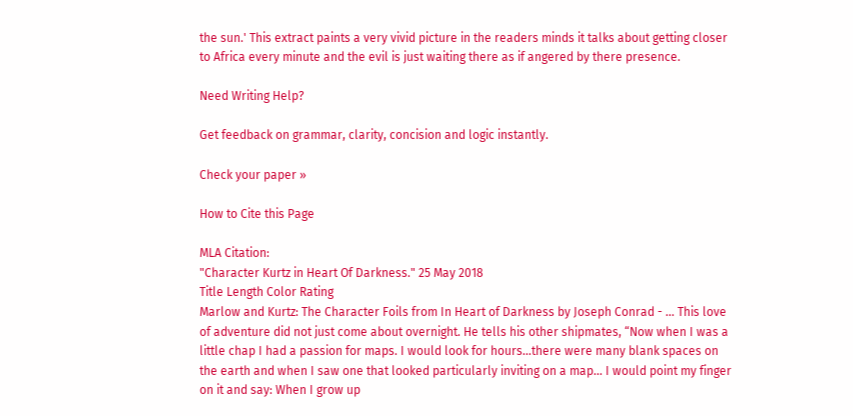the sun.' This extract paints a very vivid picture in the readers minds it talks about getting closer to Africa every minute and the evil is just waiting there as if angered by there presence.

Need Writing Help?

Get feedback on grammar, clarity, concision and logic instantly.

Check your paper »

How to Cite this Page

MLA Citation:
"Character Kurtz in Heart Of Darkness." 25 May 2018
Title Length Color Rating
Marlow and Kurtz: The Character Foils from In Heart of Darkness by Joseph Conrad - ... This love of adventure did not just come about overnight. He tells his other shipmates, “Now when I was a little chap I had a passion for maps. I would look for hours…there were many blank spaces on the earth and when I saw one that looked particularly inviting on a map... I would point my finger on it and say: When I grow up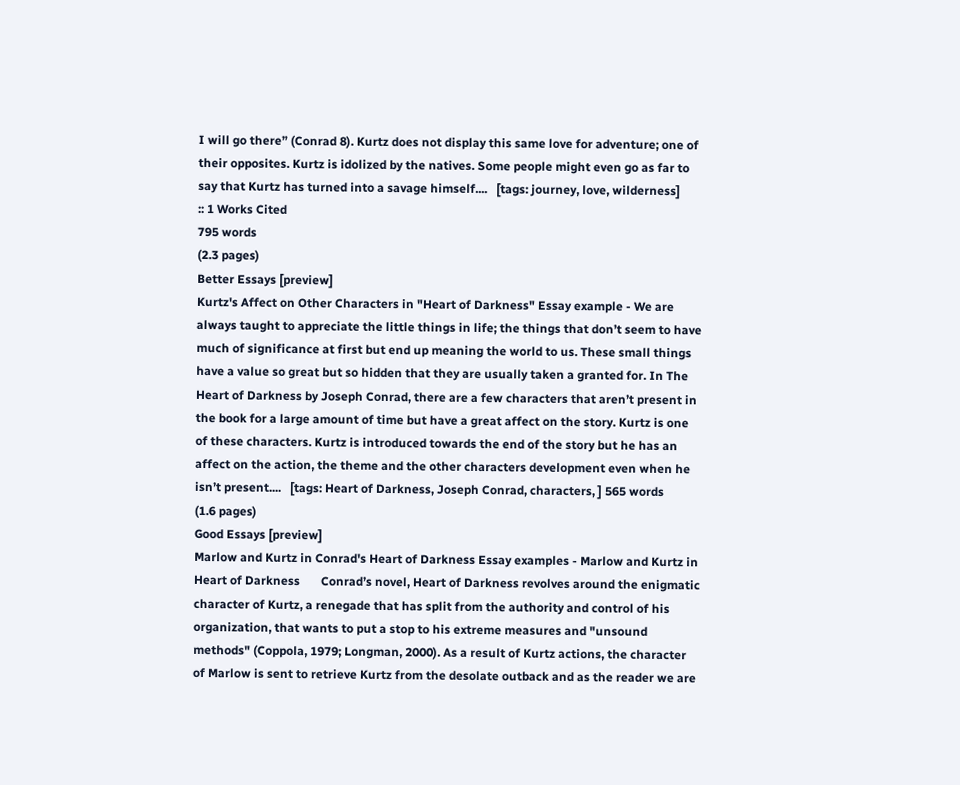I will go there” (Conrad 8). Kurtz does not display this same love for adventure; one of their opposites. Kurtz is idolized by the natives. Some people might even go as far to say that Kurtz has turned into a savage himself....   [tags: journey, love, wilderness]
:: 1 Works Cited
795 words
(2.3 pages)
Better Essays [preview]
Kurtz's Affect on Other Characters in "Heart of Darkness" Essay example - We are always taught to appreciate the little things in life; the things that don’t seem to have much of significance at first but end up meaning the world to us. These small things have a value so great but so hidden that they are usually taken a granted for. In The Heart of Darkness by Joseph Conrad, there are a few characters that aren’t present in the book for a large amount of time but have a great affect on the story. Kurtz is one of these characters. Kurtz is introduced towards the end of the story but he has an affect on the action, the theme and the other characters development even when he isn’t present....   [tags: Heart of Darkness, Joseph Conrad, characters, ] 565 words
(1.6 pages)
Good Essays [preview]
Marlow and Kurtz in Conrad's Heart of Darkness Essay examples - Marlow and Kurtz in Heart of Darkness       Conrad’s novel, Heart of Darkness revolves around the enigmatic character of Kurtz, a renegade that has split from the authority and control of his organization, that wants to put a stop to his extreme measures and "unsound methods" (Coppola, 1979; Longman, 2000). As a result of Kurtz actions, the character of Marlow is sent to retrieve Kurtz from the desolate outback and as the reader we are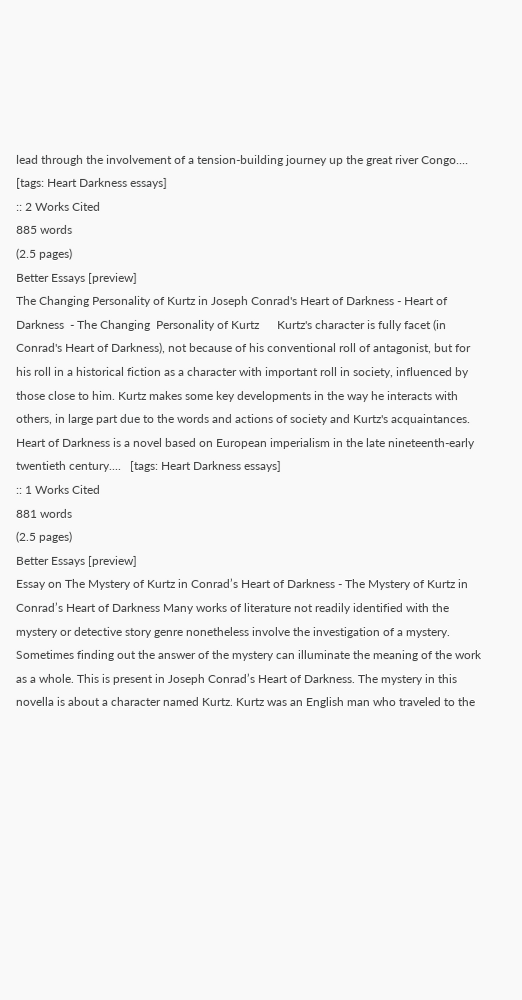lead through the involvement of a tension-building journey up the great river Congo....   [tags: Heart Darkness essays]
:: 2 Works Cited
885 words
(2.5 pages)
Better Essays [preview]
The Changing Personality of Kurtz in Joseph Conrad's Heart of Darkness - Heart of Darkness  - The Changing  Personality of Kurtz      Kurtz's character is fully facet (in Conrad's Heart of Darkness), not because of his conventional roll of antagonist, but for his roll in a historical fiction as a character with important roll in society, influenced by those close to him. Kurtz makes some key developments in the way he interacts with others, in large part due to the words and actions of society and Kurtz's acquaintances.   Heart of Darkness is a novel based on European imperialism in the late nineteenth-early twentieth century....   [tags: Heart Darkness essays]
:: 1 Works Cited
881 words
(2.5 pages)
Better Essays [preview]
Essay on The Mystery of Kurtz in Conrad’s Heart of Darkness - The Mystery of Kurtz in Conrad’s Heart of Darkness Many works of literature not readily identified with the mystery or detective story genre nonetheless involve the investigation of a mystery. Sometimes finding out the answer of the mystery can illuminate the meaning of the work as a whole. This is present in Joseph Conrad’s Heart of Darkness. The mystery in this novella is about a character named Kurtz. Kurtz was an English man who traveled to the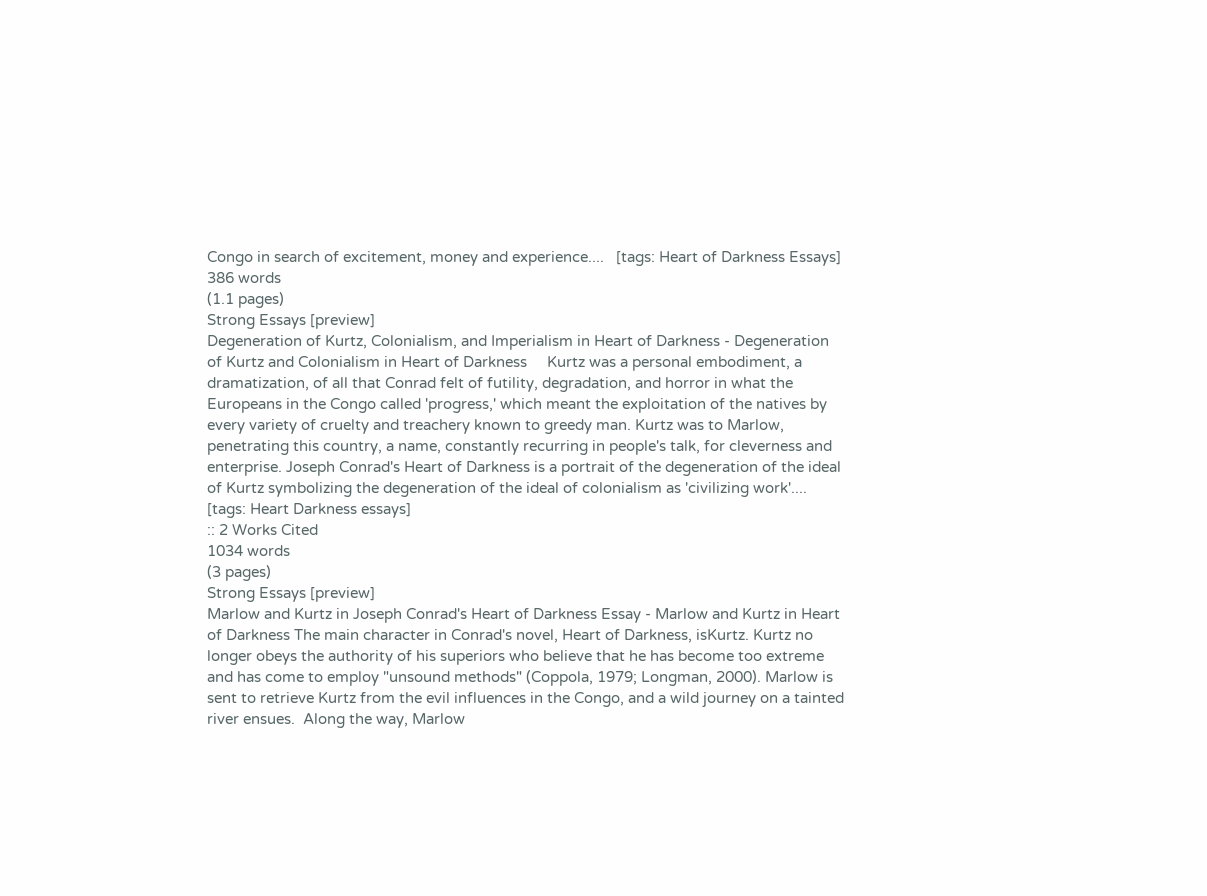Congo in search of excitement, money and experience....   [tags: Heart of Darkness Essays] 386 words
(1.1 pages)
Strong Essays [preview]
Degeneration of Kurtz, Colonialism, and Imperialism in Heart of Darkness - Degeneration of Kurtz and Colonialism in Heart of Darkness     Kurtz was a personal embodiment, a dramatization, of all that Conrad felt of futility, degradation, and horror in what the Europeans in the Congo called 'progress,' which meant the exploitation of the natives by every variety of cruelty and treachery known to greedy man. Kurtz was to Marlow, penetrating this country, a name, constantly recurring in people's talk, for cleverness and enterprise. Joseph Conrad's Heart of Darkness is a portrait of the degeneration of the ideal of Kurtz symbolizing the degeneration of the ideal of colonialism as 'civilizing work'....   [tags: Heart Darkness essays]
:: 2 Works Cited
1034 words
(3 pages)
Strong Essays [preview]
Marlow and Kurtz in Joseph Conrad's Heart of Darkness Essay - Marlow and Kurtz in Heart of Darkness The main character in Conrad's novel, Heart of Darkness, isKurtz. Kurtz no longer obeys the authority of his superiors who believe that he has become too extreme and has come to employ "unsound methods" (Coppola, 1979; Longman, 2000). Marlow is sent to retrieve Kurtz from the evil influences in the Congo, and a wild journey on a tainted river ensues.  Along the way, Marlow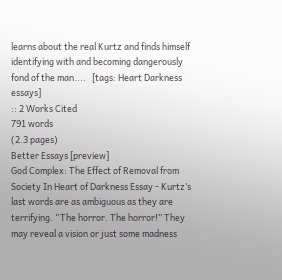learns about the real Kurtz and finds himself identifying with and becoming dangerously fond of the man....   [tags: Heart Darkness essays]
:: 2 Works Cited
791 words
(2.3 pages)
Better Essays [preview]
God Complex: The Effect of Removal from Society In Heart of Darkness Essay - Kurtz’s last words are as ambiguous as they are terrifying. “The horror. The horror!” They may reveal a vision or just some madness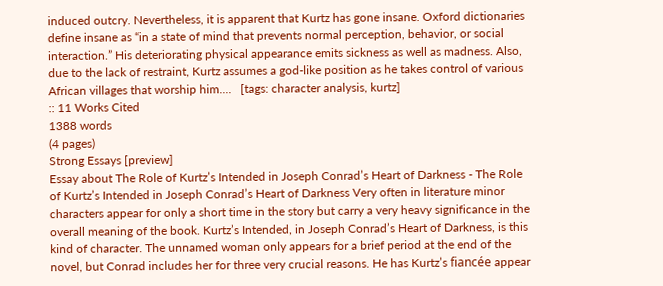induced outcry. Nevertheless, it is apparent that Kurtz has gone insane. Oxford dictionaries define insane as “in a state of mind that prevents normal perception, behavior, or social interaction.” His deteriorating physical appearance emits sickness as well as madness. Also, due to the lack of restraint, Kurtz assumes a god-like position as he takes control of various African villages that worship him....   [tags: character analysis, kurtz]
:: 11 Works Cited
1388 words
(4 pages)
Strong Essays [preview]
Essay about The Role of Kurtz’s Intended in Joseph Conrad’s Heart of Darkness - The Role of Kurtz’s Intended in Joseph Conrad’s Heart of Darkness Very often in literature minor characters appear for only a short time in the story but carry a very heavy significance in the overall meaning of the book. Kurtz’s Intended, in Joseph Conrad’s Heart of Darkness, is this kind of character. The unnamed woman only appears for a brief period at the end of the novel, but Conrad includes her for three very crucial reasons. He has Kurtz’s fiancée appear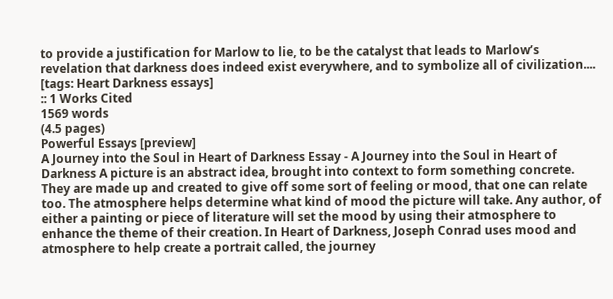to provide a justification for Marlow to lie, to be the catalyst that leads to Marlow’s revelation that darkness does indeed exist everywhere, and to symbolize all of civilization....   [tags: Heart Darkness essays]
:: 1 Works Cited
1569 words
(4.5 pages)
Powerful Essays [preview]
A Journey into the Soul in Heart of Darkness Essay - A Journey into the Soul in Heart of Darkness A picture is an abstract idea, brought into context to form something concrete. They are made up and created to give off some sort of feeling or mood, that one can relate too. The atmosphere helps determine what kind of mood the picture will take. Any author, of either a painting or piece of literature will set the mood by using their atmosphere to enhance the theme of their creation. In Heart of Darkness, Joseph Conrad uses mood and atmosphere to help create a portrait called, the journey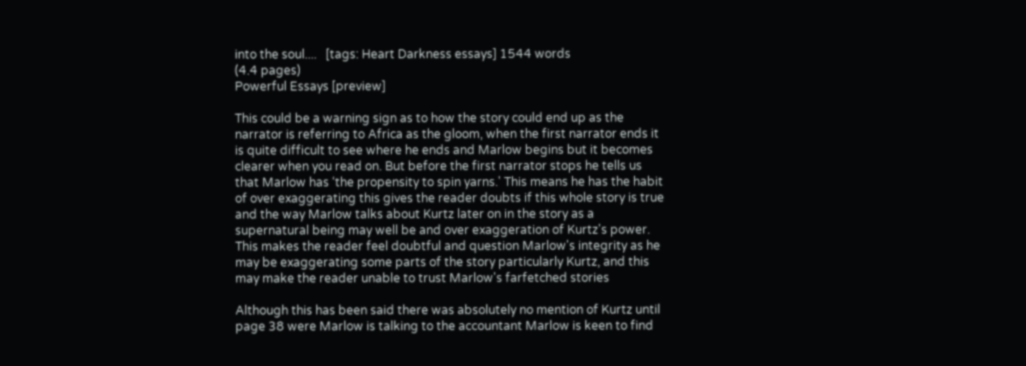into the soul....   [tags: Heart Darkness essays] 1544 words
(4.4 pages)
Powerful Essays [preview]

This could be a warning sign as to how the story could end up as the narrator is referring to Africa as the gloom, when the first narrator ends it is quite difficult to see where he ends and Marlow begins but it becomes clearer when you read on. But before the first narrator stops he tells us that Marlow has ‘the propensity to spin yarns.' This means he has the habit of over exaggerating this gives the reader doubts if this whole story is true and the way Marlow talks about Kurtz later on in the story as a supernatural being may well be and over exaggeration of Kurtz's power. This makes the reader feel doubtful and question Marlow's integrity as he may be exaggerating some parts of the story particularly Kurtz, and this may make the reader unable to trust Marlow's farfetched stories

Although this has been said there was absolutely no mention of Kurtz until page 38 were Marlow is talking to the accountant Marlow is keen to find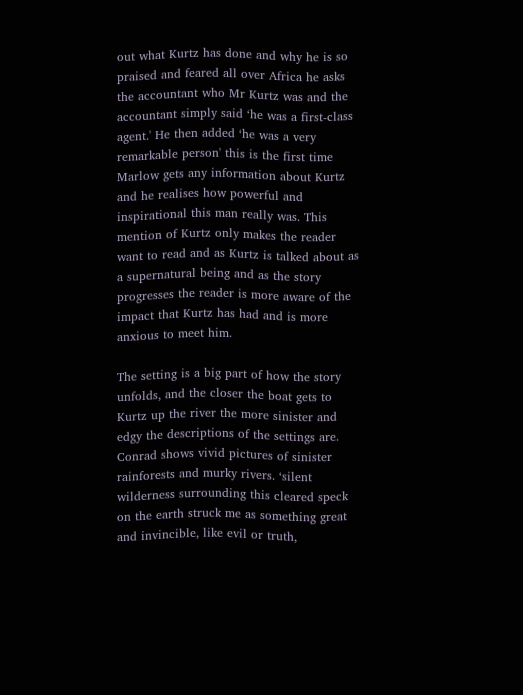out what Kurtz has done and why he is so praised and feared all over Africa he asks the accountant who Mr Kurtz was and the accountant simply said ‘he was a first-class agent.' He then added ‘he was a very remarkable person' this is the first time Marlow gets any information about Kurtz and he realises how powerful and inspirational this man really was. This mention of Kurtz only makes the reader want to read and as Kurtz is talked about as a supernatural being and as the story progresses the reader is more aware of the impact that Kurtz has had and is more anxious to meet him.

The setting is a big part of how the story unfolds, and the closer the boat gets to Kurtz up the river the more sinister and edgy the descriptions of the settings are. Conrad shows vivid pictures of sinister rainforests and murky rivers. ‘silent wilderness surrounding this cleared speck on the earth struck me as something great and invincible, like evil or truth,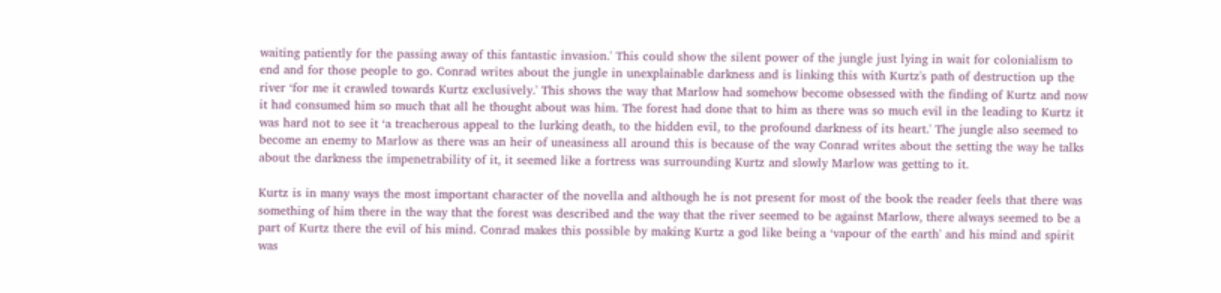waiting patiently for the passing away of this fantastic invasion.' This could show the silent power of the jungle just lying in wait for colonialism to end and for those people to go. Conrad writes about the jungle in unexplainable darkness and is linking this with Kurtz's path of destruction up the river ‘for me it crawled towards Kurtz exclusively.' This shows the way that Marlow had somehow become obsessed with the finding of Kurtz and now it had consumed him so much that all he thought about was him. The forest had done that to him as there was so much evil in the leading to Kurtz it was hard not to see it ‘a treacherous appeal to the lurking death, to the hidden evil, to the profound darkness of its heart.' The jungle also seemed to become an enemy to Marlow as there was an heir of uneasiness all around this is because of the way Conrad writes about the setting the way he talks about the darkness the impenetrability of it, it seemed like a fortress was surrounding Kurtz and slowly Marlow was getting to it.

Kurtz is in many ways the most important character of the novella and although he is not present for most of the book the reader feels that there was something of him there in the way that the forest was described and the way that the river seemed to be against Marlow, there always seemed to be a part of Kurtz there the evil of his mind. Conrad makes this possible by making Kurtz a god like being a ‘vapour of the earth' and his mind and spirit was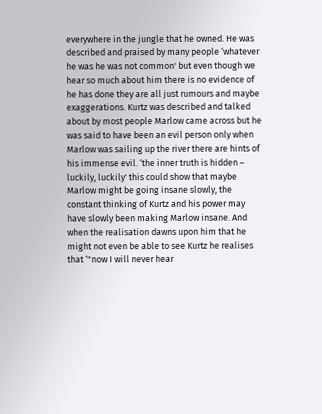everywhere in the jungle that he owned. He was described and praised by many people ‘whatever he was he was not common' but even though we hear so much about him there is no evidence of he has done they are all just rumours and maybe exaggerations. Kurtz was described and talked about by most people Marlow came across but he was said to have been an evil person only when Marlow was sailing up the river there are hints of his immense evil. ‘the inner truth is hidden – luckily, luckily' this could show that maybe Marlow might be going insane slowly, the constant thinking of Kurtz and his power may have slowly been making Marlow insane. And when the realisation dawns upon him that he might not even be able to see Kurtz he realises that ‘"now I will never hear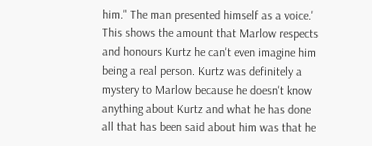him." The man presented himself as a voice.' This shows the amount that Marlow respects and honours Kurtz he can't even imagine him being a real person. Kurtz was definitely a mystery to Marlow because he doesn't know anything about Kurtz and what he has done all that has been said about him was that he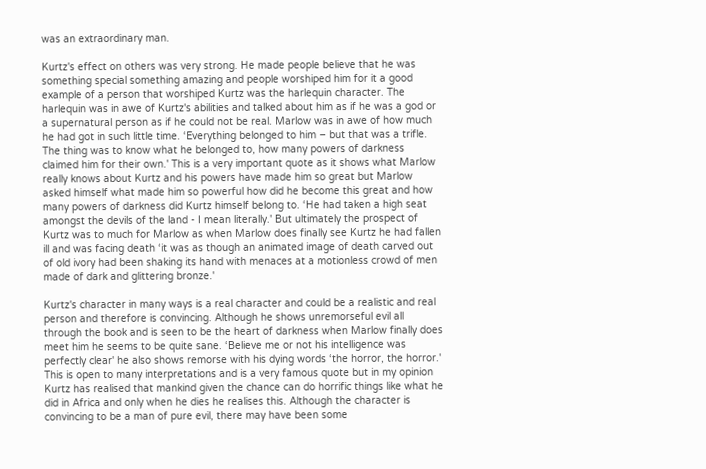was an extraordinary man.

Kurtz's effect on others was very strong. He made people believe that he was something special something amazing and people worshiped him for it a good example of a person that worshiped Kurtz was the harlequin character. The harlequin was in awe of Kurtz's abilities and talked about him as if he was a god or a supernatural person as if he could not be real. Marlow was in awe of how much he had got in such little time. ‘Everything belonged to him – but that was a trifle. The thing was to know what he belonged to, how many powers of darkness claimed him for their own.' This is a very important quote as it shows what Marlow really knows about Kurtz and his powers have made him so great but Marlow asked himself what made him so powerful how did he become this great and how many powers of darkness did Kurtz himself belong to. ‘He had taken a high seat amongst the devils of the land - I mean literally.' But ultimately the prospect of Kurtz was to much for Marlow as when Marlow does finally see Kurtz he had fallen ill and was facing death ‘it was as though an animated image of death carved out of old ivory had been shaking its hand with menaces at a motionless crowd of men made of dark and glittering bronze.'

Kurtz's character in many ways is a real character and could be a realistic and real person and therefore is convincing. Although he shows unremorseful evil all through the book and is seen to be the heart of darkness when Marlow finally does meet him he seems to be quite sane. ‘Believe me or not his intelligence was perfectly clear' he also shows remorse with his dying words ‘the horror, the horror.' This is open to many interpretations and is a very famous quote but in my opinion Kurtz has realised that mankind given the chance can do horrific things like what he did in Africa and only when he dies he realises this. Although the character is convincing to be a man of pure evil, there may have been some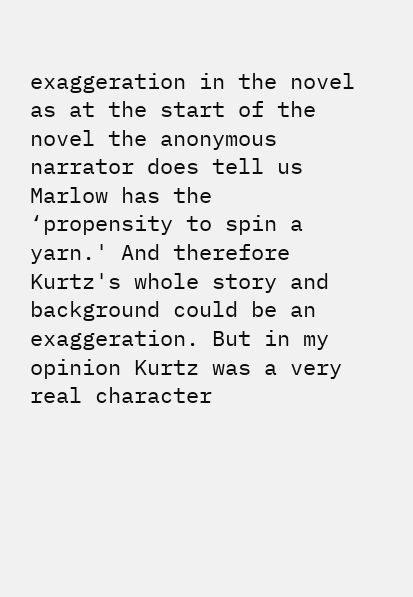exaggeration in the novel as at the start of the novel the anonymous narrator does tell us Marlow has the ‘propensity to spin a yarn.' And therefore Kurtz's whole story and background could be an exaggeration. But in my opinion Kurtz was a very real character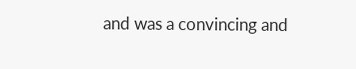and was a convincing and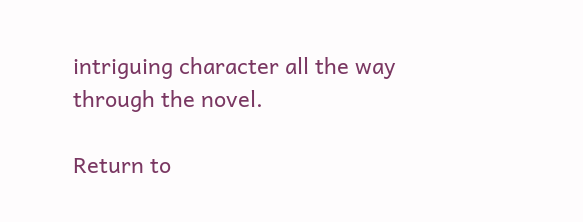intriguing character all the way through the novel.

Return to